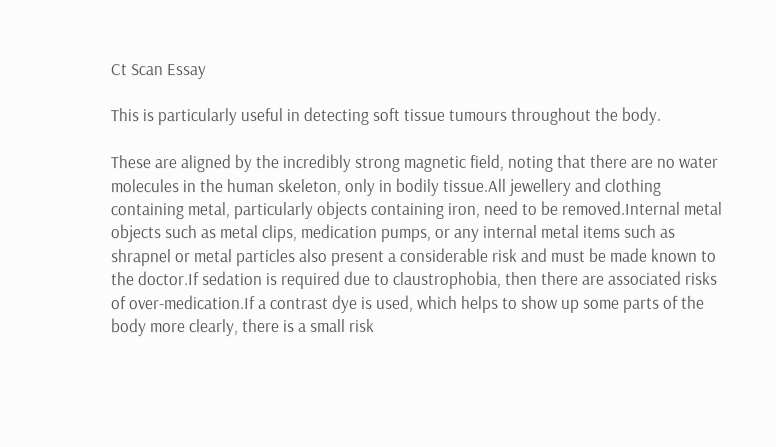Ct Scan Essay

This is particularly useful in detecting soft tissue tumours throughout the body.

These are aligned by the incredibly strong magnetic field, noting that there are no water molecules in the human skeleton, only in bodily tissue.All jewellery and clothing containing metal, particularly objects containing iron, need to be removed.Internal metal objects such as metal clips, medication pumps, or any internal metal items such as shrapnel or metal particles also present a considerable risk and must be made known to the doctor.If sedation is required due to claustrophobia, then there are associated risks of over-medication.If a contrast dye is used, which helps to show up some parts of the body more clearly, there is a small risk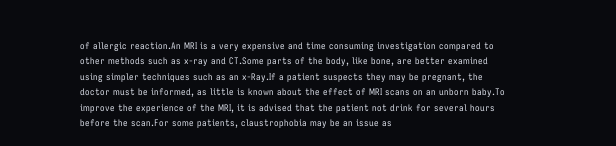of allergic reaction.An MRI is a very expensive and time consuming investigation compared to other methods such as x-ray and CT.Some parts of the body, like bone, are better examined using simpler techniques such as an x-Ray.If a patient suspects they may be pregnant, the doctor must be informed, as little is known about the effect of MRI scans on an unborn baby.To improve the experience of the MRI, it is advised that the patient not drink for several hours before the scan.For some patients, claustrophobia may be an issue as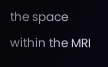the space within the MRI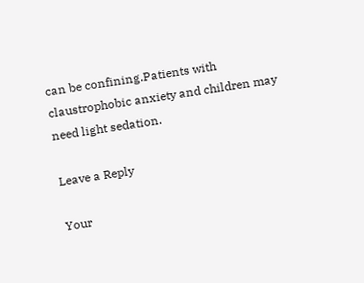can be confining.Patients with claustrophobic anxiety and children may need light sedation.

Leave a Reply

Your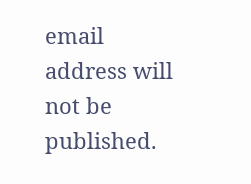email address will not be published.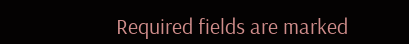Required fields are marked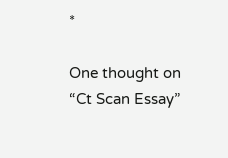*

One thought on “Ct Scan Essay”